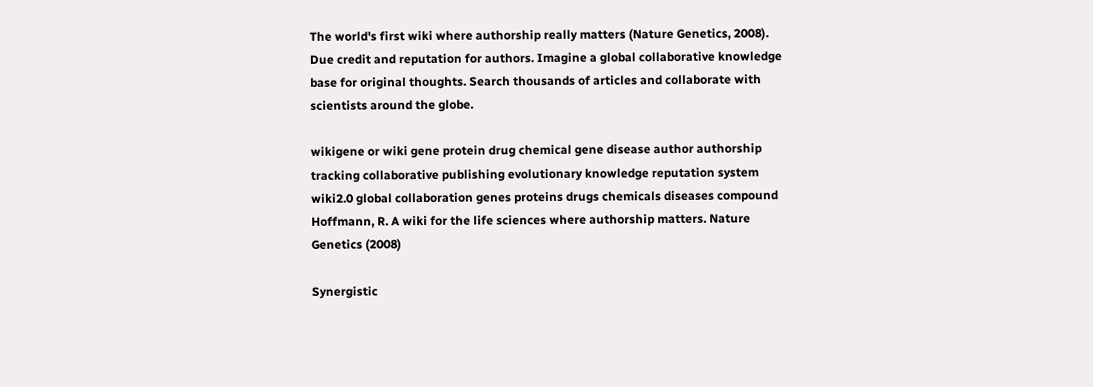The world's first wiki where authorship really matters (Nature Genetics, 2008). Due credit and reputation for authors. Imagine a global collaborative knowledge base for original thoughts. Search thousands of articles and collaborate with scientists around the globe.

wikigene or wiki gene protein drug chemical gene disease author authorship tracking collaborative publishing evolutionary knowledge reputation system wiki2.0 global collaboration genes proteins drugs chemicals diseases compound
Hoffmann, R. A wiki for the life sciences where authorship matters. Nature Genetics (2008)

Synergistic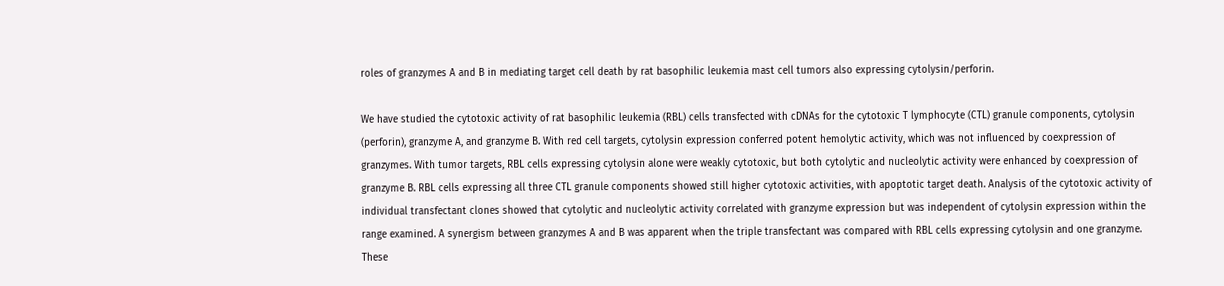roles of granzymes A and B in mediating target cell death by rat basophilic leukemia mast cell tumors also expressing cytolysin/perforin.

We have studied the cytotoxic activity of rat basophilic leukemia (RBL) cells transfected with cDNAs for the cytotoxic T lymphocyte (CTL) granule components, cytolysin (perforin), granzyme A, and granzyme B. With red cell targets, cytolysin expression conferred potent hemolytic activity, which was not influenced by coexpression of granzymes. With tumor targets, RBL cells expressing cytolysin alone were weakly cytotoxic, but both cytolytic and nucleolytic activity were enhanced by coexpression of granzyme B. RBL cells expressing all three CTL granule components showed still higher cytotoxic activities, with apoptotic target death. Analysis of the cytotoxic activity of individual transfectant clones showed that cytolytic and nucleolytic activity correlated with granzyme expression but was independent of cytolysin expression within the range examined. A synergism between granzymes A and B was apparent when the triple transfectant was compared with RBL cells expressing cytolysin and one granzyme. These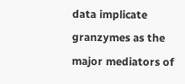data implicate granzymes as the major mediators of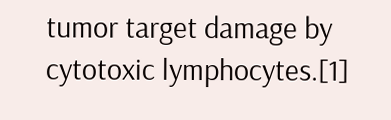tumor target damage by cytotoxic lymphocytes.[1]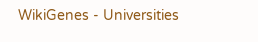WikiGenes - Universities